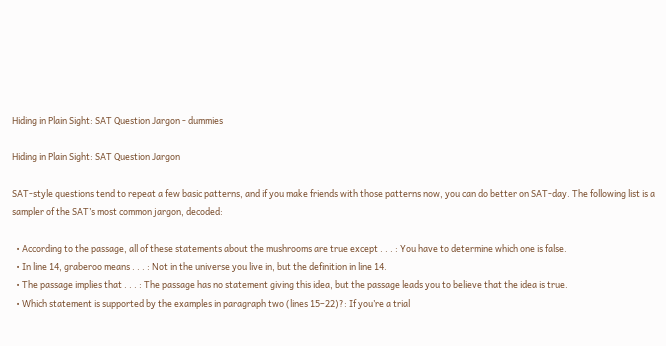Hiding in Plain Sight: SAT Question Jargon - dummies

Hiding in Plain Sight: SAT Question Jargon

SAT-style questions tend to repeat a few basic patterns, and if you make friends with those patterns now, you can do better on SAT-day. The following list is a sampler of the SAT’s most common jargon, decoded:

  • According to the passage, all of these statements about the mushrooms are true except . . . : You have to determine which one is false.
  • In line 14, graberoo means . . . : Not in the universe you live in, but the definition in line 14.
  • The passage implies that . . . : The passage has no statement giving this idea, but the passage leads you to believe that the idea is true.
  • Which statement is supported by the examples in paragraph two (lines 15–22)?: If you’re a trial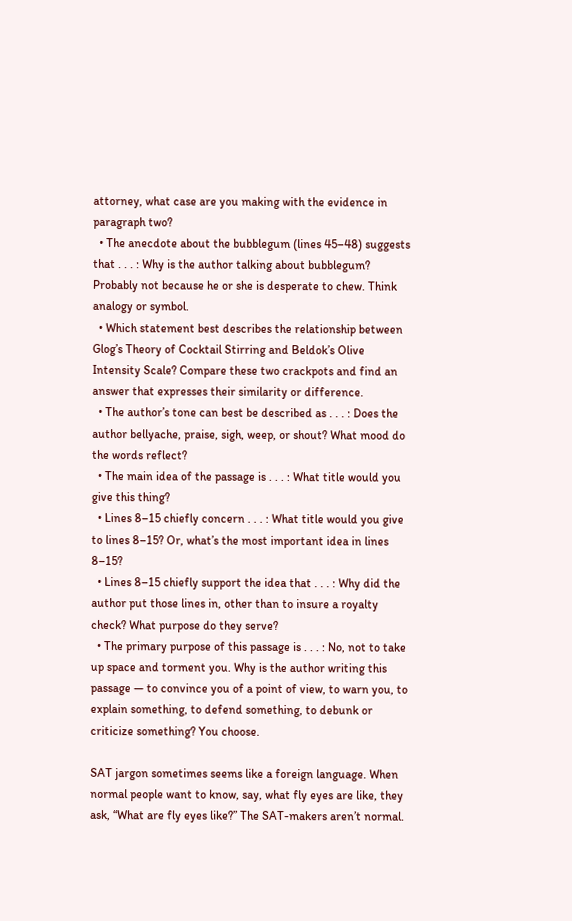attorney, what case are you making with the evidence in paragraph two?
  • The anecdote about the bubblegum (lines 45–48) suggests that . . . : Why is the author talking about bubblegum? Probably not because he or she is desperate to chew. Think analogy or symbol.
  • Which statement best describes the relationship between Glog’s Theory of Cocktail Stirring and Beldok’s Olive Intensity Scale? Compare these two crackpots and find an answer that expresses their similarity or difference.
  • The author’s tone can best be described as . . . : Does the author bellyache, praise, sigh, weep, or shout? What mood do the words reflect?
  • The main idea of the passage is . . . : What title would you give this thing?
  • Lines 8–15 chiefly concern . . . : What title would you give to lines 8–15? Or, what’s the most important idea in lines 8–15?
  • Lines 8–15 chiefly support the idea that . . . : Why did the author put those lines in, other than to insure a royalty check? What purpose do they serve?
  • The primary purpose of this passage is . . . : No, not to take up space and torment you. Why is the author writing this passage — to convince you of a point of view, to warn you, to explain something, to defend something, to debunk or criticize something? You choose.

SAT jargon sometimes seems like a foreign language. When normal people want to know, say, what fly eyes are like, they ask, “What are fly eyes like?” The SAT-makers aren’t normal.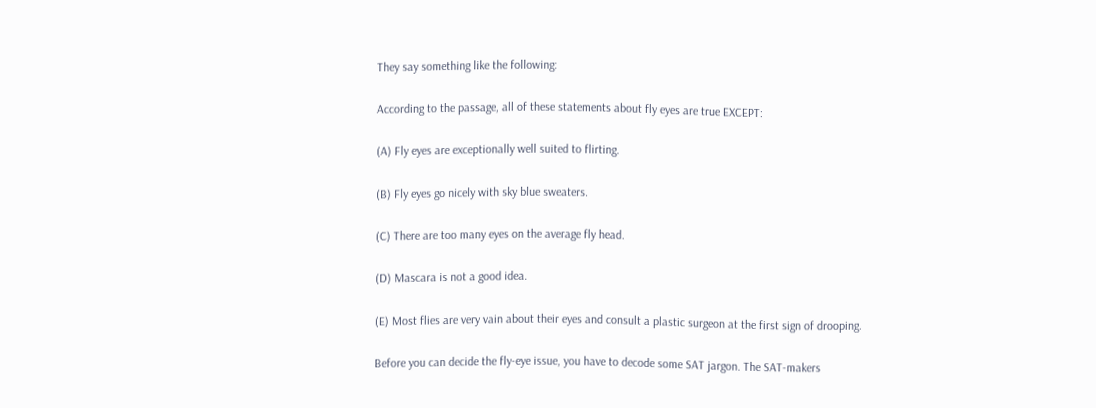They say something like the following:

According to the passage, all of these statements about fly eyes are true EXCEPT:

(A) Fly eyes are exceptionally well suited to flirting.

(B) Fly eyes go nicely with sky blue sweaters.

(C) There are too many eyes on the average fly head.

(D) Mascara is not a good idea.

(E) Most flies are very vain about their eyes and consult a plastic surgeon at the first sign of drooping.

Before you can decide the fly-eye issue, you have to decode some SAT jargon. The SAT-makers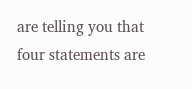are telling you that four statements are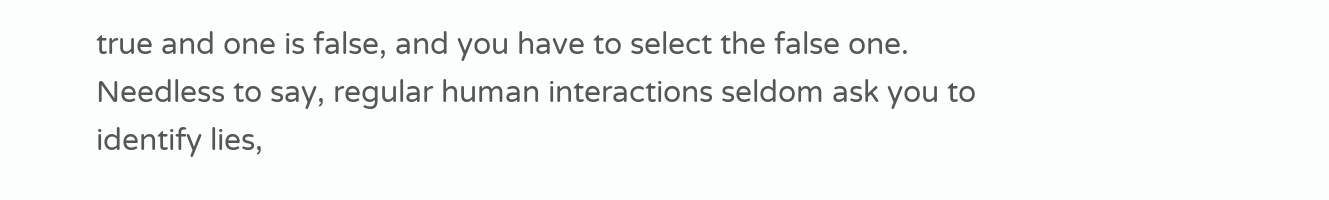true and one is false, and you have to select the false one. Needless to say, regular human interactions seldom ask you to identify lies,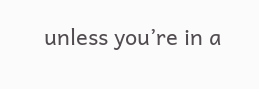unless you’re in a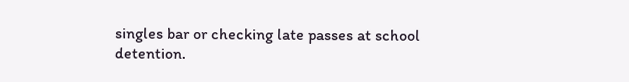singles bar or checking late passes at school detention.